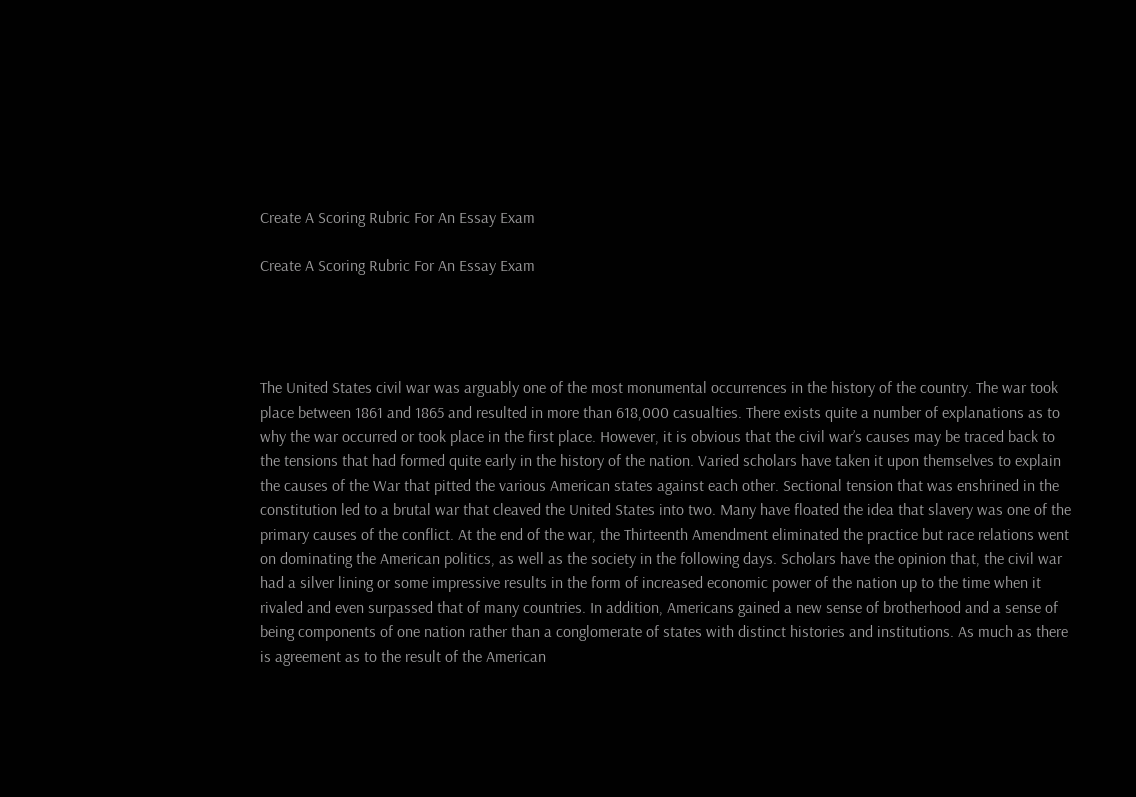Create A Scoring Rubric For An Essay Exam

Create A Scoring Rubric For An Essay Exam




The United States civil war was arguably one of the most monumental occurrences in the history of the country. The war took place between 1861 and 1865 and resulted in more than 618,000 casualties. There exists quite a number of explanations as to why the war occurred or took place in the first place. However, it is obvious that the civil war’s causes may be traced back to the tensions that had formed quite early in the history of the nation. Varied scholars have taken it upon themselves to explain the causes of the War that pitted the various American states against each other. Sectional tension that was enshrined in the constitution led to a brutal war that cleaved the United States into two. Many have floated the idea that slavery was one of the primary causes of the conflict. At the end of the war, the Thirteenth Amendment eliminated the practice but race relations went on dominating the American politics, as well as the society in the following days. Scholars have the opinion that, the civil war had a silver lining or some impressive results in the form of increased economic power of the nation up to the time when it rivaled and even surpassed that of many countries. In addition, Americans gained a new sense of brotherhood and a sense of being components of one nation rather than a conglomerate of states with distinct histories and institutions. As much as there is agreement as to the result of the American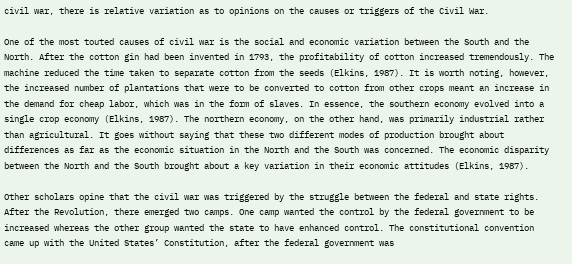civil war, there is relative variation as to opinions on the causes or triggers of the Civil War.

One of the most touted causes of civil war is the social and economic variation between the South and the North. After the cotton gin had been invented in 1793, the profitability of cotton increased tremendously. The machine reduced the time taken to separate cotton from the seeds (Elkins, 1987). It is worth noting, however, the increased number of plantations that were to be converted to cotton from other crops meant an increase in the demand for cheap labor, which was in the form of slaves. In essence, the southern economy evolved into a single crop economy (Elkins, 1987). The northern economy, on the other hand, was primarily industrial rather than agricultural. It goes without saying that these two different modes of production brought about differences as far as the economic situation in the North and the South was concerned. The economic disparity between the North and the South brought about a key variation in their economic attitudes (Elkins, 1987).

Other scholars opine that the civil war was triggered by the struggle between the federal and state rights. After the Revolution, there emerged two camps. One camp wanted the control by the federal government to be increased whereas the other group wanted the state to have enhanced control. The constitutional convention came up with the United States’ Constitution, after the federal government was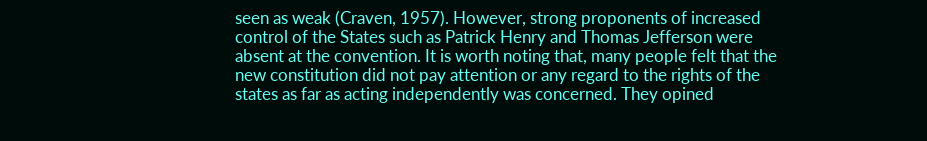seen as weak (Craven, 1957). However, strong proponents of increased control of the States such as Patrick Henry and Thomas Jefferson were absent at the convention. It is worth noting that, many people felt that the new constitution did not pay attention or any regard to the rights of the states as far as acting independently was concerned. They opined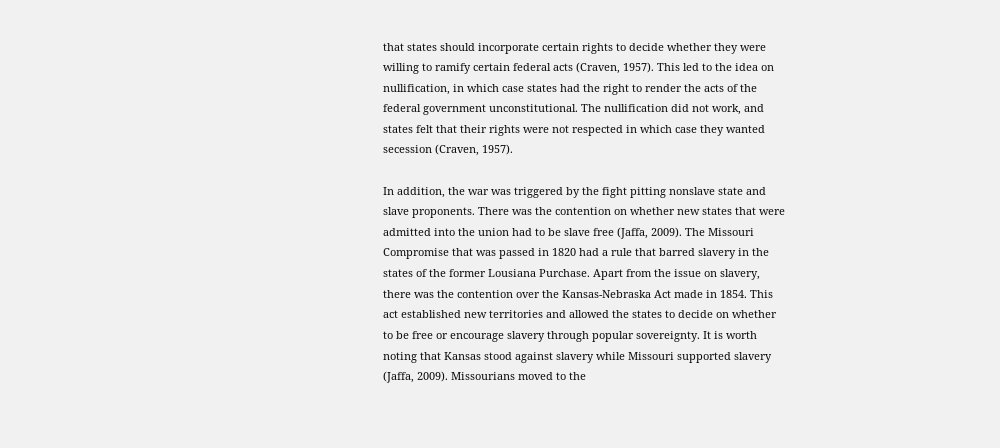that states should incorporate certain rights to decide whether they were willing to ramify certain federal acts (Craven, 1957). This led to the idea on nullification, in which case states had the right to render the acts of the federal government unconstitutional. The nullification did not work, and states felt that their rights were not respected in which case they wanted secession (Craven, 1957).

In addition, the war was triggered by the fight pitting nonslave state and slave proponents. There was the contention on whether new states that were admitted into the union had to be slave free (Jaffa, 2009). The Missouri Compromise that was passed in 1820 had a rule that barred slavery in the states of the former Lousiana Purchase. Apart from the issue on slavery, there was the contention over the Kansas-Nebraska Act made in 1854. This act established new territories and allowed the states to decide on whether to be free or encourage slavery through popular sovereignty. It is worth noting that Kansas stood against slavery while Missouri supported slavery (Jaffa, 2009). Missourians moved to the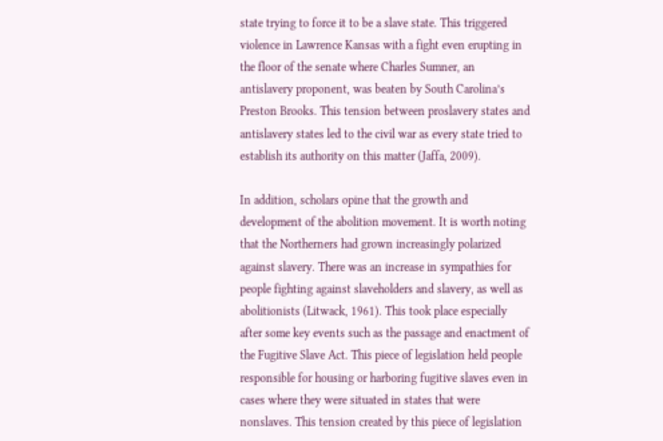state trying to force it to be a slave state. This triggered violence in Lawrence Kansas with a fight even erupting in the floor of the senate where Charles Sumner, an antislavery proponent, was beaten by South Carolina’s Preston Brooks. This tension between proslavery states and antislavery states led to the civil war as every state tried to establish its authority on this matter (Jaffa, 2009).

In addition, scholars opine that the growth and development of the abolition movement. It is worth noting that the Northerners had grown increasingly polarized against slavery. There was an increase in sympathies for people fighting against slaveholders and slavery, as well as abolitionists (Litwack, 1961). This took place especially after some key events such as the passage and enactment of the Fugitive Slave Act. This piece of legislation held people responsible for housing or harboring fugitive slaves even in cases where they were situated in states that were nonslaves. This tension created by this piece of legislation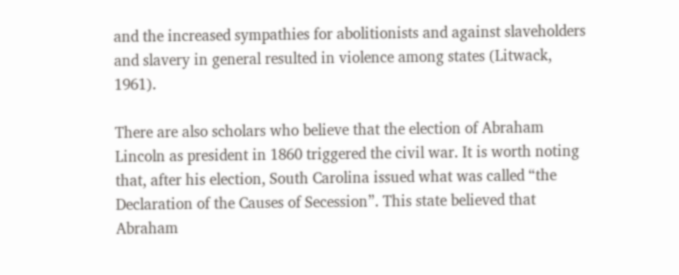and the increased sympathies for abolitionists and against slaveholders and slavery in general resulted in violence among states (Litwack, 1961).

There are also scholars who believe that the election of Abraham Lincoln as president in 1860 triggered the civil war. It is worth noting that, after his election, South Carolina issued what was called “the Declaration of the Causes of Secession”. This state believed that Abraham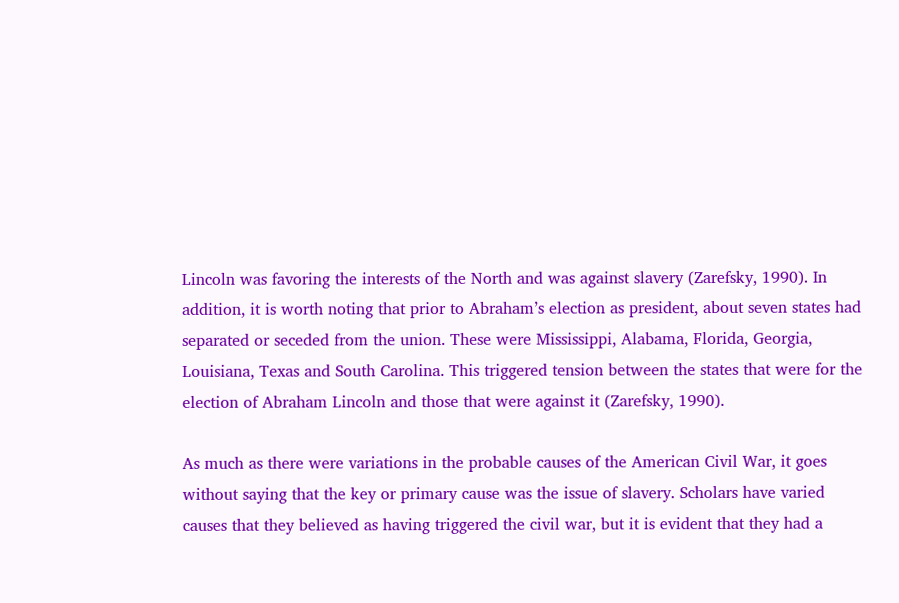Lincoln was favoring the interests of the North and was against slavery (Zarefsky, 1990). In addition, it is worth noting that prior to Abraham’s election as president, about seven states had separated or seceded from the union. These were Mississippi, Alabama, Florida, Georgia, Louisiana, Texas and South Carolina. This triggered tension between the states that were for the election of Abraham Lincoln and those that were against it (Zarefsky, 1990).

As much as there were variations in the probable causes of the American Civil War, it goes without saying that the key or primary cause was the issue of slavery. Scholars have varied causes that they believed as having triggered the civil war, but it is evident that they had a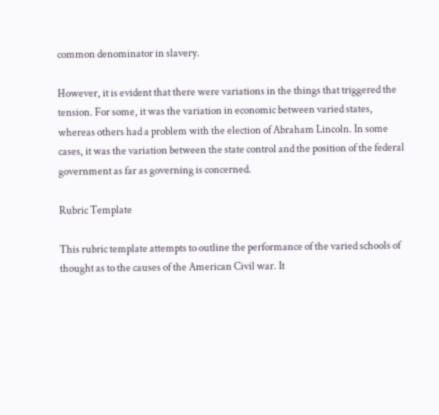common denominator in slavery.

However, it is evident that there were variations in the things that triggered the tension. For some, it was the variation in economic between varied states, whereas others had a problem with the election of Abraham Lincoln. In some cases, it was the variation between the state control and the position of the federal government as far as governing is concerned.

Rubric Template

This rubric template attempts to outline the performance of the varied schools of thought as to the causes of the American Civil war. It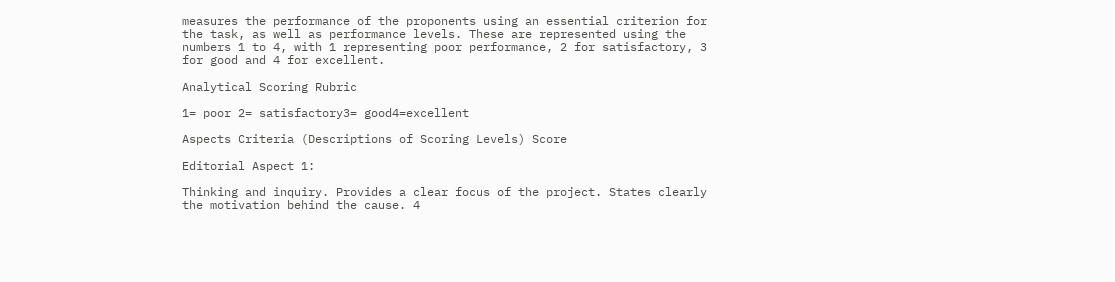measures the performance of the proponents using an essential criterion for the task, as well as performance levels. These are represented using the numbers 1 to 4, with 1 representing poor performance, 2 for satisfactory, 3 for good and 4 for excellent.

Analytical Scoring Rubric

1= poor 2= satisfactory3= good4=excellent

Aspects Criteria (Descriptions of Scoring Levels) Score

Editorial Aspect 1:

Thinking and inquiry. Provides a clear focus of the project. States clearly the motivation behind the cause. 4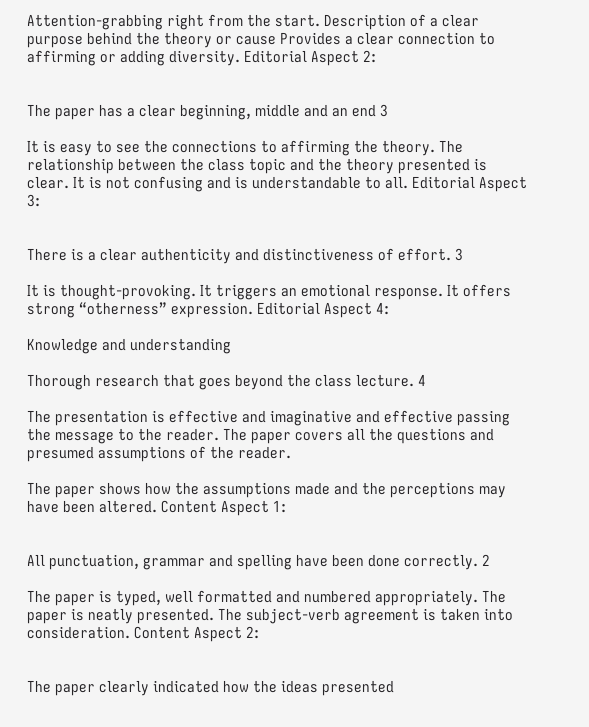Attention-grabbing right from the start. Description of a clear purpose behind the theory or cause Provides a clear connection to affirming or adding diversity. Editorial Aspect 2:


The paper has a clear beginning, middle and an end 3

It is easy to see the connections to affirming the theory. The relationship between the class topic and the theory presented is clear. It is not confusing and is understandable to all. Editorial Aspect 3:


There is a clear authenticity and distinctiveness of effort. 3

It is thought-provoking. It triggers an emotional response. It offers strong “otherness” expression. Editorial Aspect 4:

Knowledge and understanding

Thorough research that goes beyond the class lecture. 4

The presentation is effective and imaginative and effective passing the message to the reader. The paper covers all the questions and presumed assumptions of the reader.

The paper shows how the assumptions made and the perceptions may have been altered. Content Aspect 1:


All punctuation, grammar and spelling have been done correctly. 2

The paper is typed, well formatted and numbered appropriately. The paper is neatly presented. The subject-verb agreement is taken into consideration. Content Aspect 2:


The paper clearly indicated how the ideas presented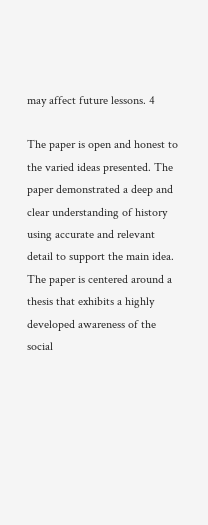may affect future lessons. 4

The paper is open and honest to the varied ideas presented. The paper demonstrated a deep and clear understanding of history using accurate and relevant detail to support the main idea. The paper is centered around a thesis that exhibits a highly developed awareness of the social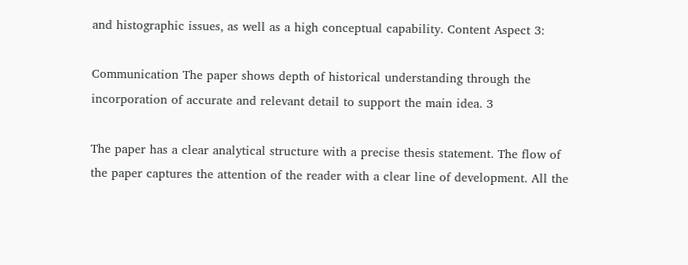and histographic issues, as well as a high conceptual capability. Content Aspect 3:

Communication The paper shows depth of historical understanding through the incorporation of accurate and relevant detail to support the main idea. 3

The paper has a clear analytical structure with a precise thesis statement. The flow of the paper captures the attention of the reader with a clear line of development. All the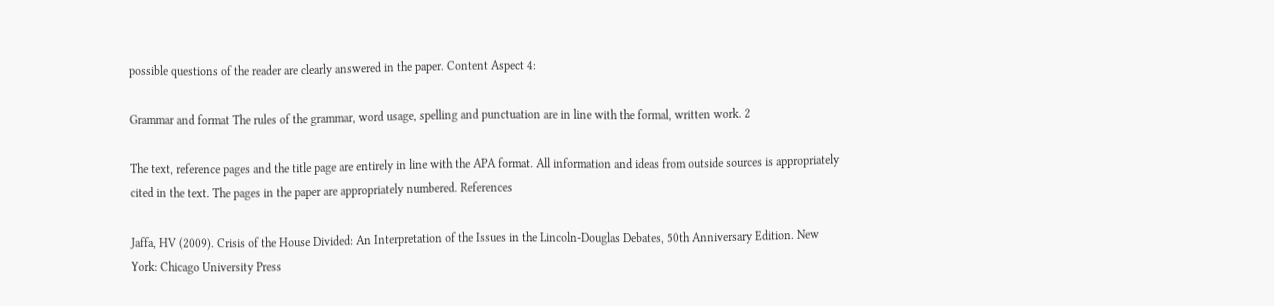possible questions of the reader are clearly answered in the paper. Content Aspect 4:

Grammar and format The rules of the grammar, word usage, spelling and punctuation are in line with the formal, written work. 2

The text, reference pages and the title page are entirely in line with the APA format. All information and ideas from outside sources is appropriately cited in the text. The pages in the paper are appropriately numbered. References

Jaffa, HV (2009). Crisis of the House Divided: An Interpretation of the Issues in the Lincoln-Douglas Debates, 50th Anniversary Edition. New York: Chicago University Press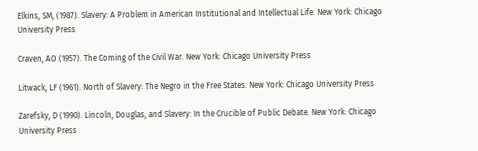Elkins, SM, (1987). Slavery: A Problem in American Institutional and Intellectual Life. New York: Chicago University Press

Craven, AO (1957). The Coming of the Civil War. New York: Chicago University Press

Litwack, LF (1961). North of Slavery: The Negro in the Free States. New York: Chicago University Press

Zarefsky, D (1990). Lincoln, Douglas, and Slavery: In the Crucible of Public Debate. New York: Chicago University Press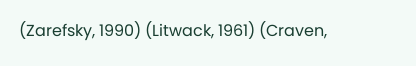(Zarefsky, 1990) (Litwack, 1961) (Craven,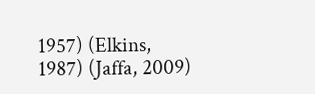1957) (Elkins, 1987) (Jaffa, 2009)